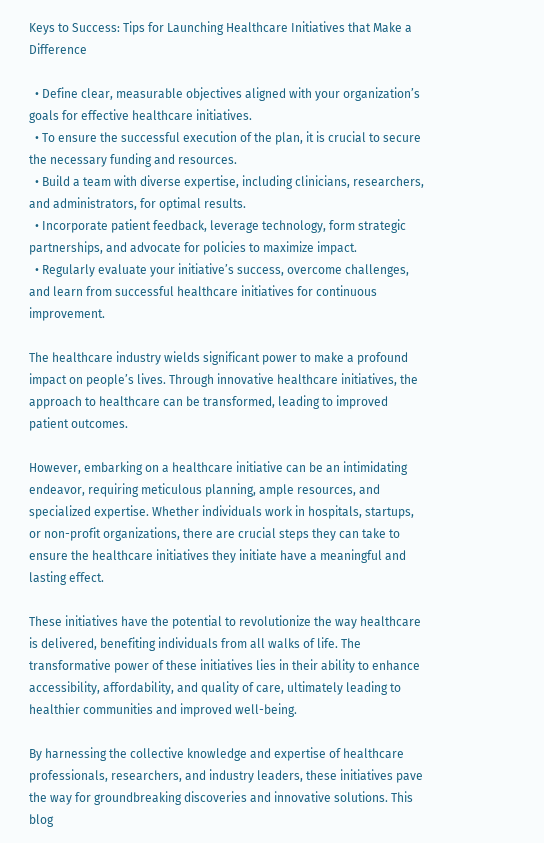Keys to Success: Tips for Launching Healthcare Initiatives that Make a Difference

  • Define clear, measurable objectives aligned with your organization’s goals for effective healthcare initiatives.
  • To ensure the successful execution of the plan, it is crucial to secure the necessary funding and resources.
  • Build a team with diverse expertise, including clinicians, researchers, and administrators, for optimal results.
  • Incorporate patient feedback, leverage technology, form strategic partnerships, and advocate for policies to maximize impact.
  • Regularly evaluate your initiative’s success, overcome challenges, and learn from successful healthcare initiatives for continuous improvement.

The healthcare industry wields significant power to make a profound impact on people’s lives. Through innovative healthcare initiatives, the approach to healthcare can be transformed, leading to improved patient outcomes.

However, embarking on a healthcare initiative can be an intimidating endeavor, requiring meticulous planning, ample resources, and specialized expertise. Whether individuals work in hospitals, startups, or non-profit organizations, there are crucial steps they can take to ensure the healthcare initiatives they initiate have a meaningful and lasting effect.

These initiatives have the potential to revolutionize the way healthcare is delivered, benefiting individuals from all walks of life. The transformative power of these initiatives lies in their ability to enhance accessibility, affordability, and quality of care, ultimately leading to healthier communities and improved well-being.

By harnessing the collective knowledge and expertise of healthcare professionals, researchers, and industry leaders, these initiatives pave the way for groundbreaking discoveries and innovative solutions. This blog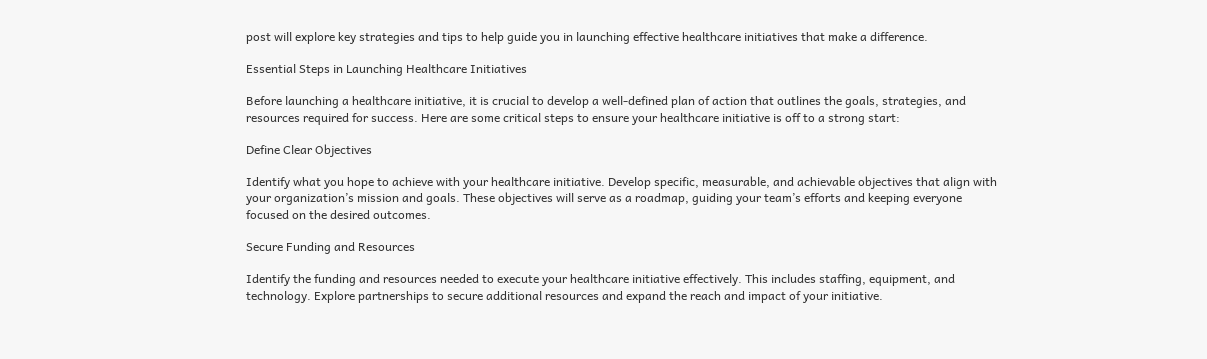post will explore key strategies and tips to help guide you in launching effective healthcare initiatives that make a difference.

Essential Steps in Launching Healthcare Initiatives

Before launching a healthcare initiative, it is crucial to develop a well-defined plan of action that outlines the goals, strategies, and resources required for success. Here are some critical steps to ensure your healthcare initiative is off to a strong start:

Define Clear Objectives

Identify what you hope to achieve with your healthcare initiative. Develop specific, measurable, and achievable objectives that align with your organization’s mission and goals. These objectives will serve as a roadmap, guiding your team’s efforts and keeping everyone focused on the desired outcomes.

Secure Funding and Resources

Identify the funding and resources needed to execute your healthcare initiative effectively. This includes staffing, equipment, and technology. Explore partnerships to secure additional resources and expand the reach and impact of your initiative.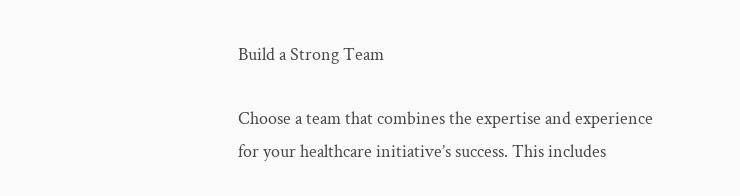Build a Strong Team

Choose a team that combines the expertise and experience for your healthcare initiative’s success. This includes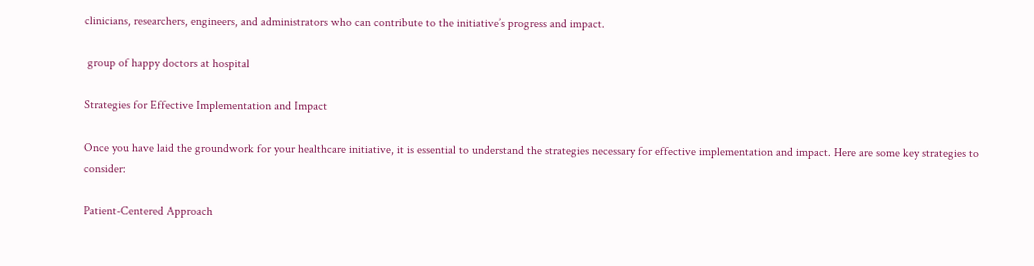clinicians, researchers, engineers, and administrators who can contribute to the initiative’s progress and impact.

 group of happy doctors at hospital

Strategies for Effective Implementation and Impact

Once you have laid the groundwork for your healthcare initiative, it is essential to understand the strategies necessary for effective implementation and impact. Here are some key strategies to consider:

Patient-Centered Approach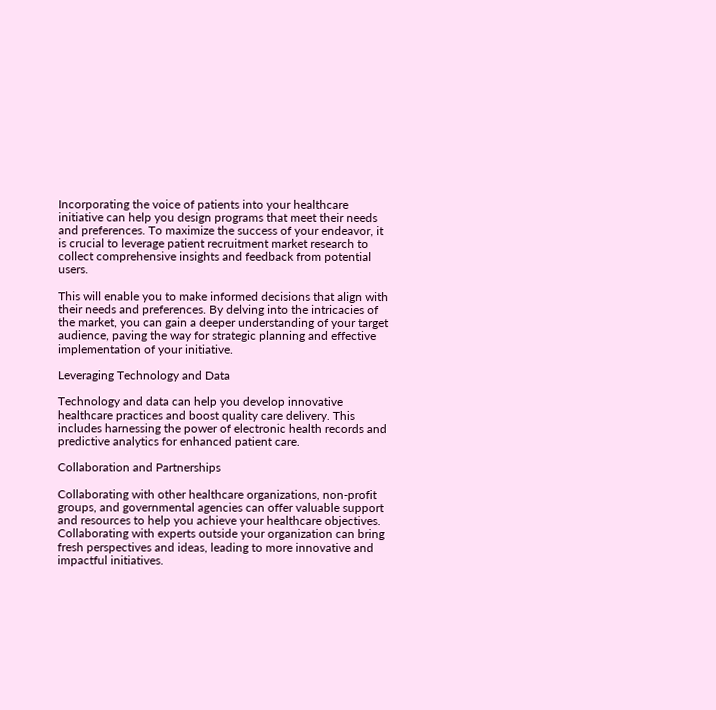Incorporating the voice of patients into your healthcare initiative can help you design programs that meet their needs and preferences. To maximize the success of your endeavor, it is crucial to leverage patient recruitment market research to collect comprehensive insights and feedback from potential users.

This will enable you to make informed decisions that align with their needs and preferences. By delving into the intricacies of the market, you can gain a deeper understanding of your target audience, paving the way for strategic planning and effective implementation of your initiative.

Leveraging Technology and Data

Technology and data can help you develop innovative healthcare practices and boost quality care delivery. This includes harnessing the power of electronic health records and predictive analytics for enhanced patient care.

Collaboration and Partnerships

Collaborating with other healthcare organizations, non-profit groups, and governmental agencies can offer valuable support and resources to help you achieve your healthcare objectives. Collaborating with experts outside your organization can bring fresh perspectives and ideas, leading to more innovative and impactful initiatives.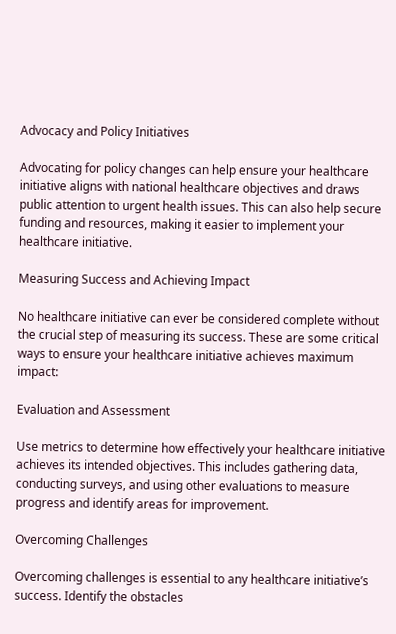Advocacy and Policy Initiatives

Advocating for policy changes can help ensure your healthcare initiative aligns with national healthcare objectives and draws public attention to urgent health issues. This can also help secure funding and resources, making it easier to implement your healthcare initiative.

Measuring Success and Achieving Impact

No healthcare initiative can ever be considered complete without the crucial step of measuring its success. These are some critical ways to ensure your healthcare initiative achieves maximum impact:

Evaluation and Assessment

Use metrics to determine how effectively your healthcare initiative achieves its intended objectives. This includes gathering data, conducting surveys, and using other evaluations to measure progress and identify areas for improvement.

Overcoming Challenges

Overcoming challenges is essential to any healthcare initiative’s success. Identify the obstacles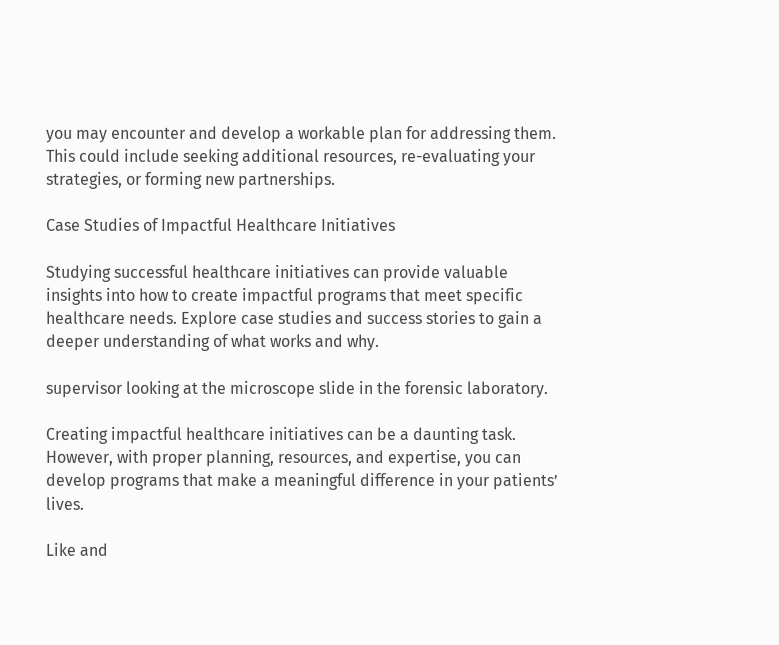you may encounter and develop a workable plan for addressing them. This could include seeking additional resources, re-evaluating your strategies, or forming new partnerships.

Case Studies of Impactful Healthcare Initiatives

Studying successful healthcare initiatives can provide valuable insights into how to create impactful programs that meet specific healthcare needs. Explore case studies and success stories to gain a deeper understanding of what works and why.

supervisor looking at the microscope slide in the forensic laboratory.

Creating impactful healthcare initiatives can be a daunting task. However, with proper planning, resources, and expertise, you can develop programs that make a meaningful difference in your patients’ lives.

Like and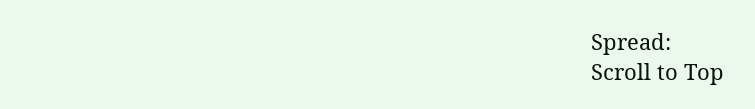Spread:
Scroll to Top